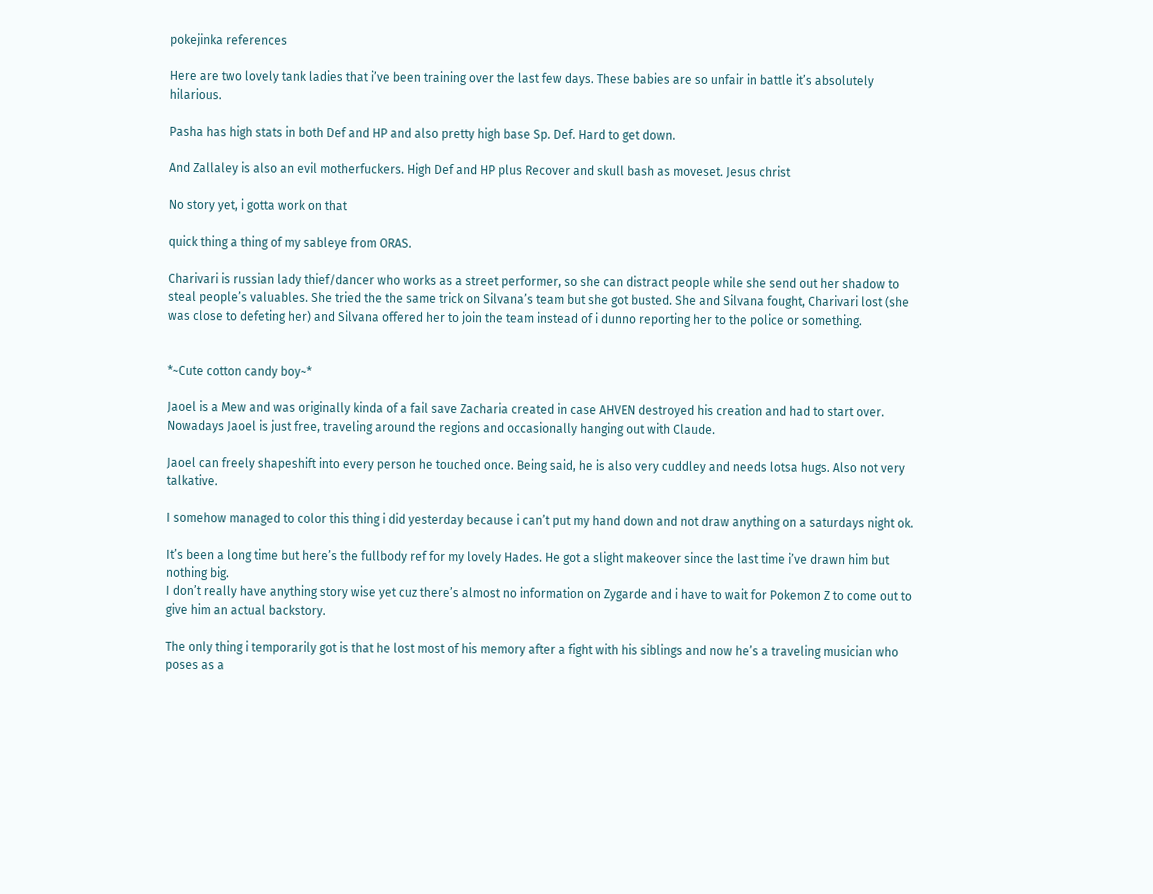pokejinka references

Here are two lovely tank ladies that i’ve been training over the last few days. These babies are so unfair in battle it’s absolutely hilarious.

Pasha has high stats in both Def and HP and also pretty high base Sp. Def. Hard to get down.

And Zallaley is also an evil motherfuckers. High Def and HP plus Recover and skull bash as moveset. Jesus christ

No story yet, i gotta work on that

quick thing a thing of my sableye from ORAS.

Charivari is russian lady thief/dancer who works as a street performer, so she can distract people while she send out her shadow to steal people’s valuables. She tried the the same trick on Silvana’s team but she got busted. She and Silvana fought, Charivari lost (she was close to defeting her) and Silvana offered her to join the team instead of i dunno reporting her to the police or something.


*~Cute cotton candy boy~*

Jaoel is a Mew and was originally kinda of a fail save Zacharia created in case AHVEN destroyed his creation and had to start over. Nowadays Jaoel is just free, traveling around the regions and occasionally hanging out with Claude.

Jaoel can freely shapeshift into every person he touched once. Being said, he is also very cuddley and needs lotsa hugs. Also not very talkative.

I somehow managed to color this thing i did yesterday because i can’t put my hand down and not draw anything on a saturdays night ok.

It’s been a long time but here’s the fullbody ref for my lovely Hades. He got a slight makeover since the last time i’ve drawn him but nothing big.
I don’t really have anything story wise yet cuz there’s almost no information on Zygarde and i have to wait for Pokemon Z to come out to give him an actual backstory.

The only thing i temporarily got is that he lost most of his memory after a fight with his siblings and now he’s a traveling musician who poses as a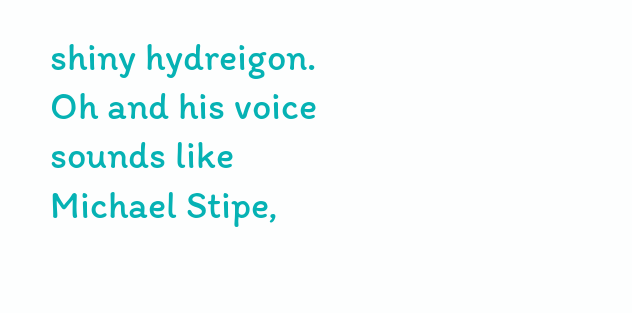shiny hydreigon. Oh and his voice sounds like Michael Stipe,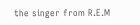the singer from R.E.M